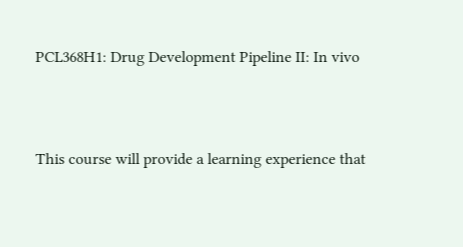PCL368H1: Drug Development Pipeline II: In vivo



This course will provide a learning experience that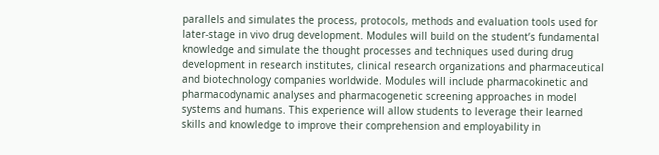parallels and simulates the process, protocols, methods and evaluation tools used for later-stage in vivo drug development. Modules will build on the student’s fundamental knowledge and simulate the thought processes and techniques used during drug development in research institutes, clinical research organizations and pharmaceutical and biotechnology companies worldwide. Modules will include pharmacokinetic and pharmacodynamic analyses and pharmacogenetic screening approaches in model systems and humans. This experience will allow students to leverage their learned skills and knowledge to improve their comprehension and employability in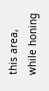this area, while honing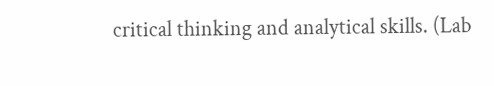critical thinking and analytical skills. (Lab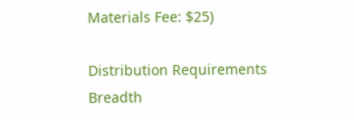Materials Fee: $25)

Distribution Requirements
Breadth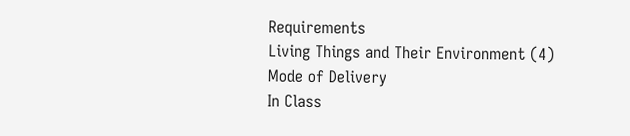Requirements
Living Things and Their Environment (4)
Mode of Delivery
In Class